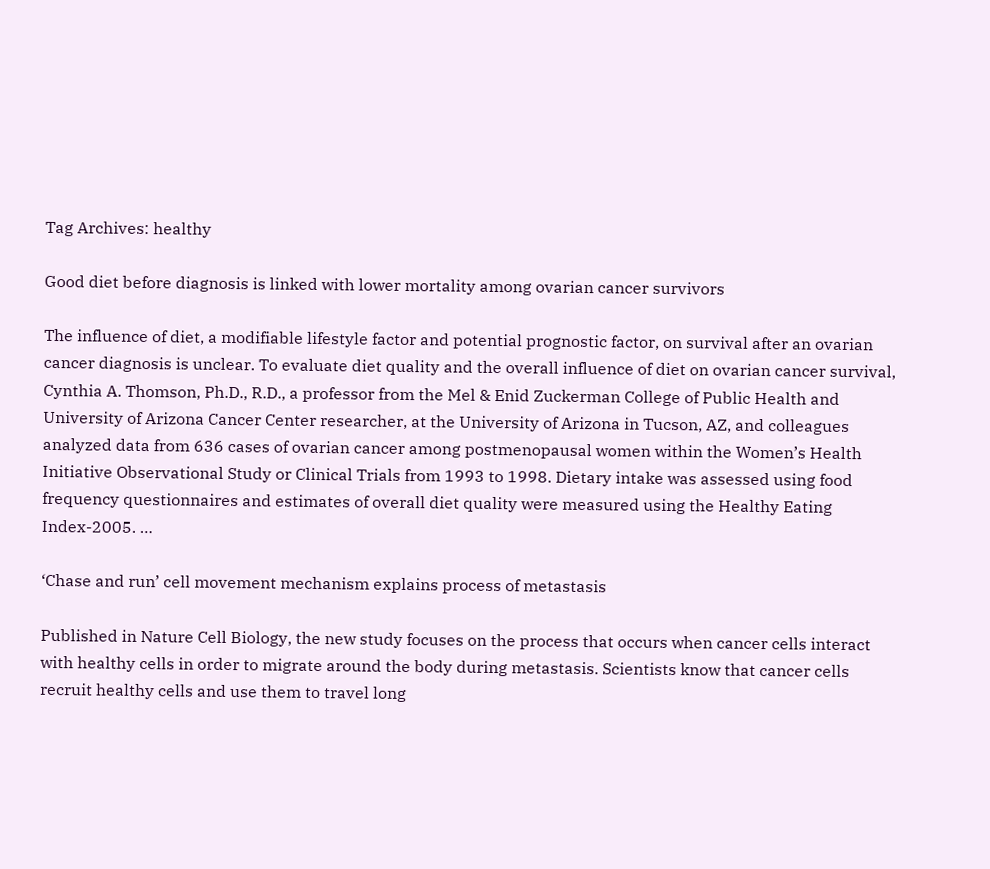Tag Archives: healthy

Good diet before diagnosis is linked with lower mortality among ovarian cancer survivors

The influence of diet, a modifiable lifestyle factor and potential prognostic factor, on survival after an ovarian cancer diagnosis is unclear. To evaluate diet quality and the overall influence of diet on ovarian cancer survival, Cynthia A. Thomson, Ph.D., R.D., a professor from the Mel & Enid Zuckerman College of Public Health and University of Arizona Cancer Center researcher, at the University of Arizona in Tucson, AZ, and colleagues analyzed data from 636 cases of ovarian cancer among postmenopausal women within the Women’s Health Initiative Observational Study or Clinical Trials from 1993 to 1998. Dietary intake was assessed using food frequency questionnaires and estimates of overall diet quality were measured using the Healthy Eating Index-2005. …

‘Chase and run’ cell movement mechanism explains process of metastasis

Published in Nature Cell Biology, the new study focuses on the process that occurs when cancer cells interact with healthy cells in order to migrate around the body during metastasis. Scientists know that cancer cells recruit healthy cells and use them to travel long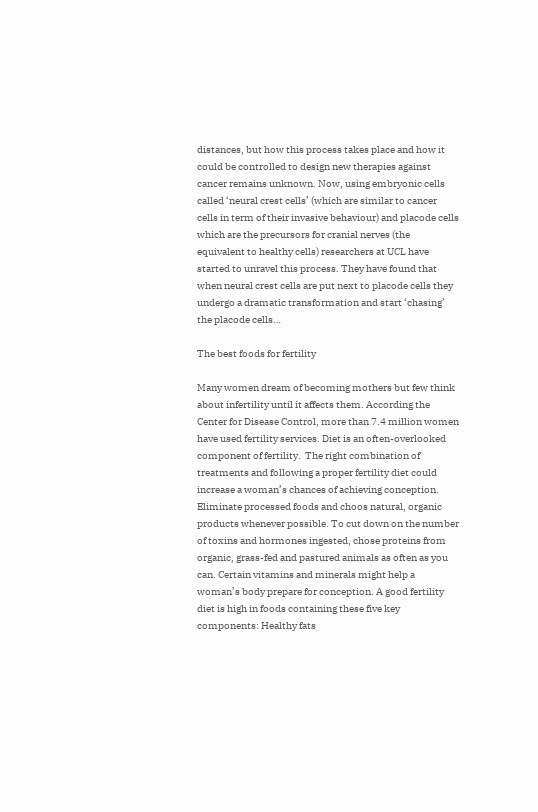distances, but how this process takes place and how it could be controlled to design new therapies against cancer remains unknown. Now, using embryonic cells called ‘neural crest cells’ (which are similar to cancer cells in term of their invasive behaviour) and placode cells which are the precursors for cranial nerves (the equivalent to healthy cells) researchers at UCL have started to unravel this process. They have found that when neural crest cells are put next to placode cells they undergo a dramatic transformation and start ‘chasing’ the placode cells…

The best foods for fertility

Many women dream of becoming mothers but few think about infertility until it affects them. According the Center for Disease Control, more than 7.4 million women have used fertility services. Diet is an often-overlooked component of fertility.  The right combination of treatments and following a proper fertility diet could increase a woman’s chances of achieving conception. Eliminate processed foods and choos natural, organic products whenever possible. To cut down on the number of toxins and hormones ingested, chose proteins from organic, grass-fed and pastured animals as often as you can. Certain vitamins and minerals might help a woman’s body prepare for conception. A good fertility diet is high in foods containing these five key components: Healthy fats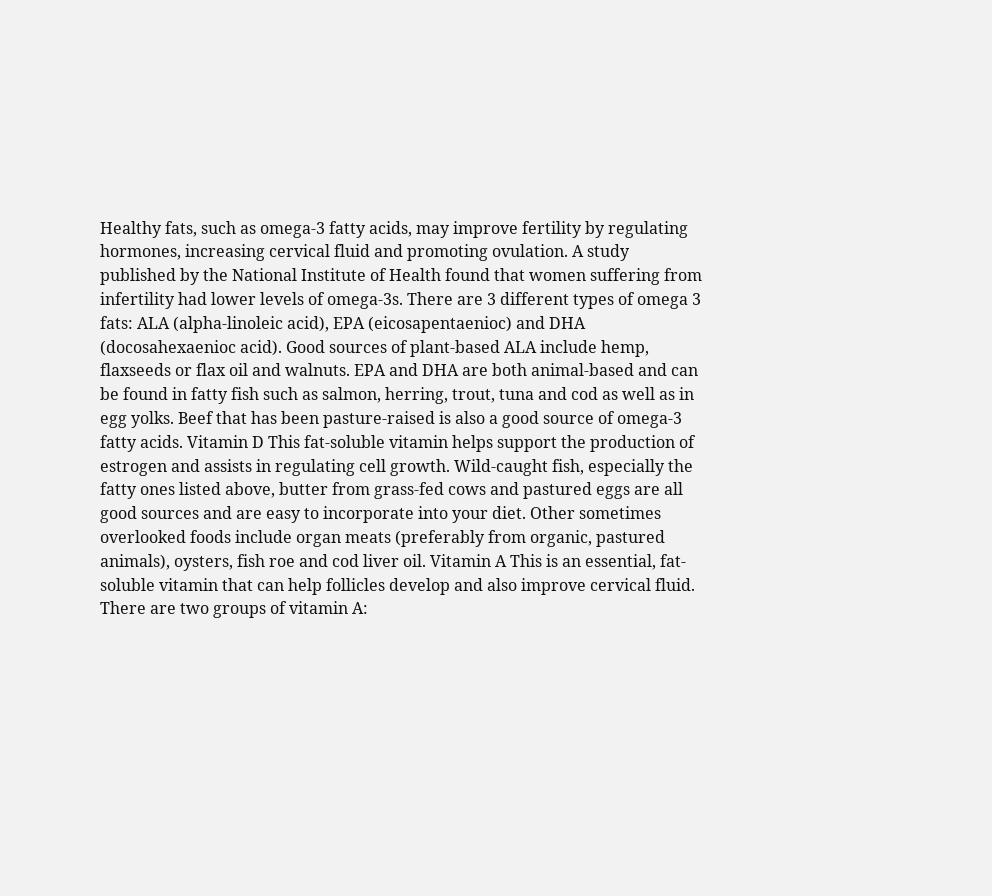Healthy fats, such as omega-3 fatty acids, may improve fertility by regulating hormones, increasing cervical fluid and promoting ovulation. A study published by the National Institute of Health found that women suffering from infertility had lower levels of omega-3s. There are 3 different types of omega 3 fats: ALA (alpha-linoleic acid), EPA (eicosapentaenioc) and DHA (docosahexaenioc acid). Good sources of plant-based ALA include hemp, flaxseeds or flax oil and walnuts. EPA and DHA are both animal-based and can be found in fatty fish such as salmon, herring, trout, tuna and cod as well as in egg yolks. Beef that has been pasture-raised is also a good source of omega-3 fatty acids. Vitamin D This fat-soluble vitamin helps support the production of estrogen and assists in regulating cell growth. Wild-caught fish, especially the fatty ones listed above, butter from grass-fed cows and pastured eggs are all good sources and are easy to incorporate into your diet. Other sometimes overlooked foods include organ meats (preferably from organic, pastured animals), oysters, fish roe and cod liver oil. Vitamin A This is an essential, fat-soluble vitamin that can help follicles develop and also improve cervical fluid. There are two groups of vitamin A: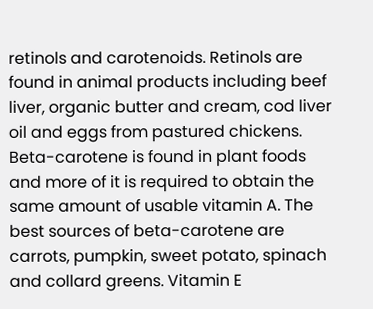retinols and carotenoids. Retinols are found in animal products including beef liver, organic butter and cream, cod liver oil and eggs from pastured chickens. Beta-carotene is found in plant foods and more of it is required to obtain the same amount of usable vitamin A. The best sources of beta-carotene are carrots, pumpkin, sweet potato, spinach and collard greens. Vitamin E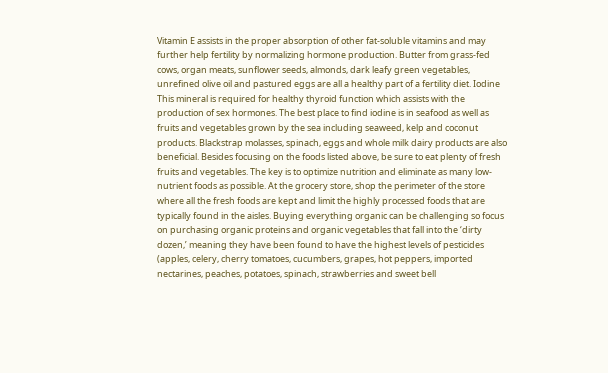Vitamin E assists in the proper absorption of other fat-soluble vitamins and may further help fertility by normalizing hormone production. Butter from grass-fed cows, organ meats, sunflower seeds, almonds, dark leafy green vegetables, unrefined olive oil and pastured eggs are all a healthy part of a fertility diet. Iodine This mineral is required for healthy thyroid function which assists with the production of sex hormones. The best place to find iodine is in seafood as well as fruits and vegetables grown by the sea including seaweed, kelp and coconut products. Blackstrap molasses, spinach, eggs and whole milk dairy products are also beneficial. Besides focusing on the foods listed above, be sure to eat plenty of fresh fruits and vegetables. The key is to optimize nutrition and eliminate as many low-nutrient foods as possible. At the grocery store, shop the perimeter of the store where all the fresh foods are kept and limit the highly processed foods that are typically found in the aisles. Buying everything organic can be challenging so focus on purchasing organic proteins and organic vegetables that fall into the ‘dirty dozen,’ meaning they have been found to have the highest levels of pesticides (apples, celery, cherry tomatoes, cucumbers, grapes, hot peppers, imported nectarines, peaches, potatoes, spinach, strawberries and sweet bell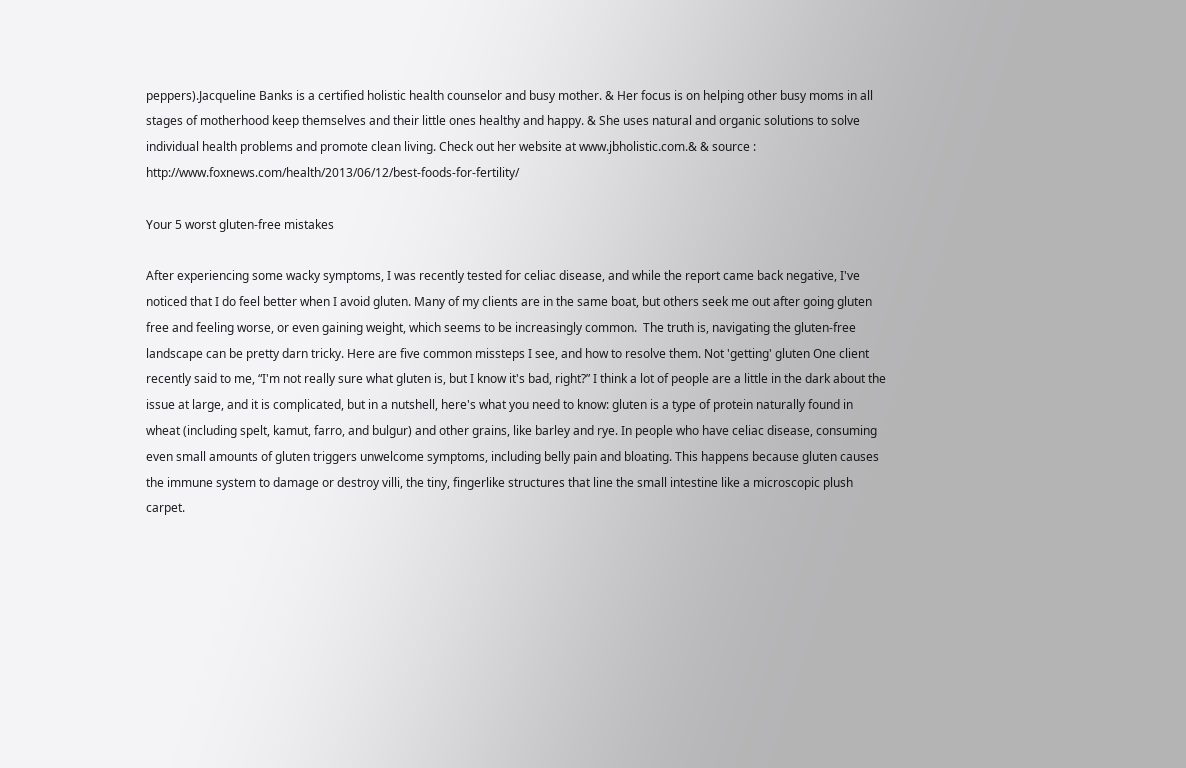peppers).Jacqueline Banks is a certified holistic health counselor and busy mother. & Her focus is on helping other busy moms in all stages of motherhood keep themselves and their little ones healthy and happy. & She uses natural and organic solutions to solve individual health problems and promote clean living. Check out her website at www.jbholistic.com.& & source : http://www.foxnews.com/health/2013/06/12/best-foods-for-fertility/

Your 5 worst gluten-free mistakes

After experiencing some wacky symptoms, I was recently tested for celiac disease, and while the report came back negative, I've noticed that I do feel better when I avoid gluten. Many of my clients are in the same boat, but others seek me out after going gluten free and feeling worse, or even gaining weight, which seems to be increasingly common.  The truth is, navigating the gluten-free landscape can be pretty darn tricky. Here are five common missteps I see, and how to resolve them. Not 'getting' gluten One client recently said to me, “I'm not really sure what gluten is, but I know it's bad, right?” I think a lot of people are a little in the dark about the issue at large, and it is complicated, but in a nutshell, here's what you need to know: gluten is a type of protein naturally found in wheat (including spelt, kamut, farro, and bulgur) and other grains, like barley and rye. In people who have celiac disease, consuming even small amounts of gluten triggers unwelcome symptoms, including belly pain and bloating. This happens because gluten causes the immune system to damage or destroy villi, the tiny, fingerlike structures that line the small intestine like a microscopic plush carpet.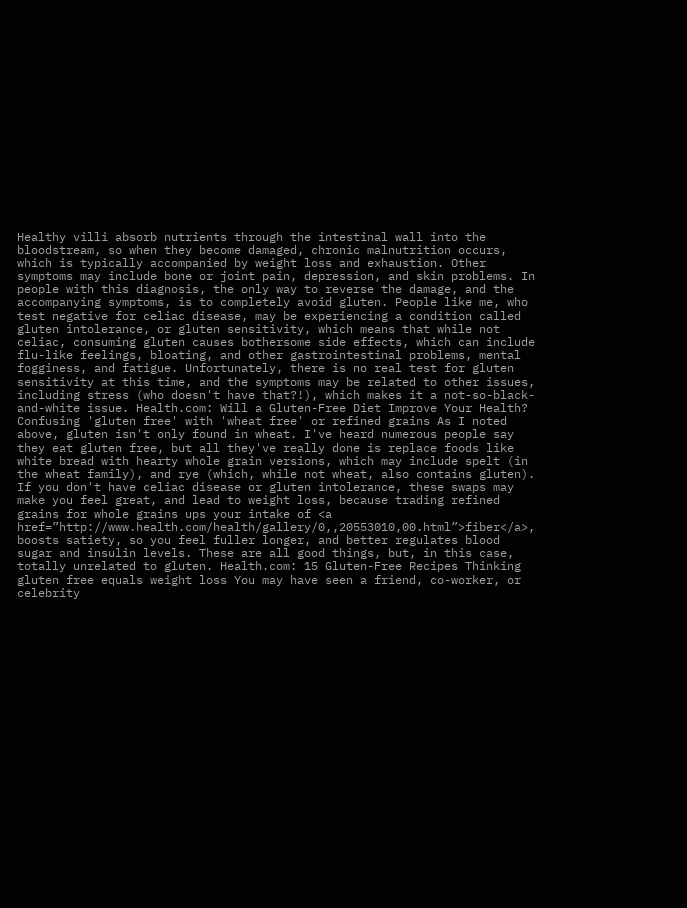Healthy villi absorb nutrients through the intestinal wall into the bloodstream, so when they become damaged, chronic malnutrition occurs, which is typically accompanied by weight loss and exhaustion. Other symptoms may include bone or joint pain, depression, and skin problems. In people with this diagnosis, the only way to reverse the damage, and the accompanying symptoms, is to completely avoid gluten. People like me, who test negative for celiac disease, may be experiencing a condition called gluten intolerance, or gluten sensitivity, which means that while not celiac, consuming gluten causes bothersome side effects, which can include flu-like feelings, bloating, and other gastrointestinal problems, mental fogginess, and fatigue. Unfortunately, there is no real test for gluten sensitivity at this time, and the symptoms may be related to other issues, including stress (who doesn't have that?!), which makes it a not-so-black-and-white issue. Health.com: Will a Gluten-Free Diet Improve Your Health? Confusing 'gluten free' with 'wheat free' or refined grains As I noted above, gluten isn't only found in wheat. I've heard numerous people say they eat gluten free, but all they've really done is replace foods like white bread with hearty whole grain versions, which may include spelt (in the wheat family), and rye (which, while not wheat, also contains gluten). If you don't have celiac disease or gluten intolerance, these swaps may make you feel great, and lead to weight loss, because trading refined grains for whole grains ups your intake of <a href=”http://www.health.com/health/gallery/0,,20553010,00.html”>fiber</a>, boosts satiety, so you feel fuller longer, and better regulates blood sugar and insulin levels. These are all good things, but, in this case, totally unrelated to gluten. Health.com: 15 Gluten-Free Recipes Thinking gluten free equals weight loss You may have seen a friend, co-worker, or celebrity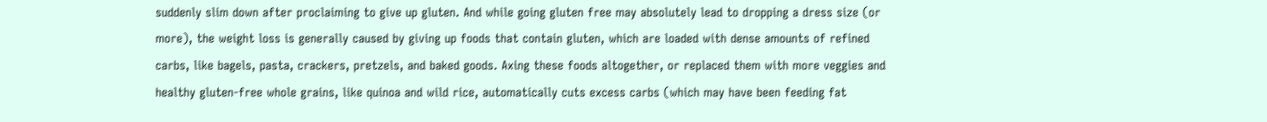suddenly slim down after proclaiming to give up gluten. And while going gluten free may absolutely lead to dropping a dress size (or more), the weight loss is generally caused by giving up foods that contain gluten, which are loaded with dense amounts of refined carbs, like bagels, pasta, crackers, pretzels, and baked goods. Axing these foods altogether, or replaced them with more veggies and healthy gluten-free whole grains, like quinoa and wild rice, automatically cuts excess carbs (which may have been feeding fat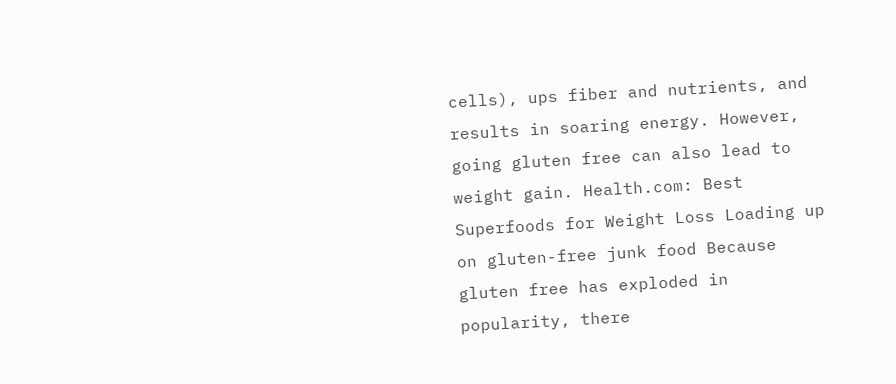cells), ups fiber and nutrients, and results in soaring energy. However, going gluten free can also lead to weight gain. Health.com: Best Superfoods for Weight Loss Loading up on gluten-free junk food Because gluten free has exploded in popularity, there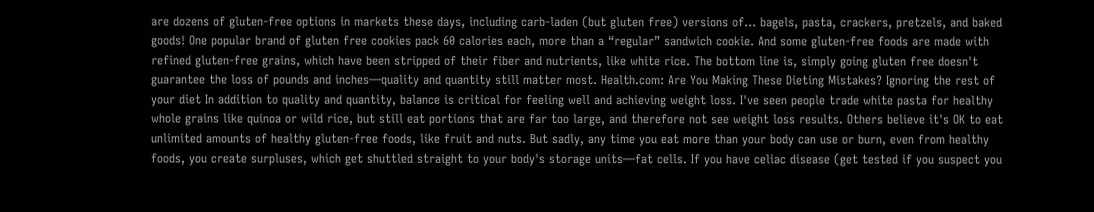are dozens of gluten-free options in markets these days, including carb-laden (but gluten free) versions of… bagels, pasta, crackers, pretzels, and baked goods! One popular brand of gluten free cookies pack 60 calories each, more than a “regular” sandwich cookie. And some gluten-free foods are made with refined gluten-free grains, which have been stripped of their fiber and nutrients, like white rice. The bottom line is, simply going gluten free doesn't guarantee the loss of pounds and inches—quality and quantity still matter most. Health.com: Are You Making These Dieting Mistakes? Ignoring the rest of your diet In addition to quality and quantity, balance is critical for feeling well and achieving weight loss. I've seen people trade white pasta for healthy whole grains like quinoa or wild rice, but still eat portions that are far too large, and therefore not see weight loss results. Others believe it's OK to eat unlimited amounts of healthy gluten-free foods, like fruit and nuts. But sadly, any time you eat more than your body can use or burn, even from healthy foods, you create surpluses, which get shuttled straight to your body's storage units—fat cells. If you have celiac disease (get tested if you suspect you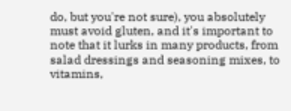do, but you're not sure), you absolutely must avoid gluten, and it's important to note that it lurks in many products, from salad dressings and seasoning mixes, to vitamins,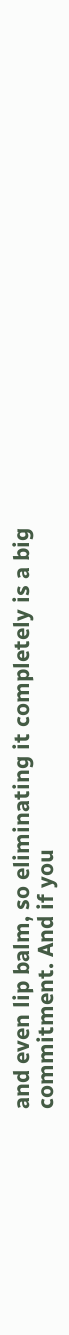and even lip balm, so eliminating it completely is a big commitment. And if you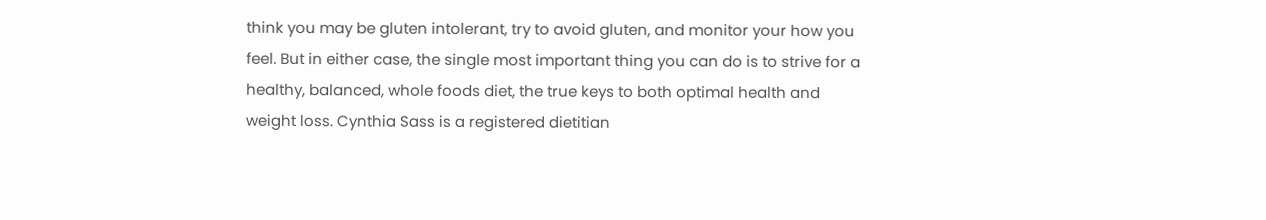think you may be gluten intolerant, try to avoid gluten, and monitor your how you feel. But in either case, the single most important thing you can do is to strive for a healthy, balanced, whole foods diet, the true keys to both optimal health and weight loss. Cynthia Sass is a registered dietitian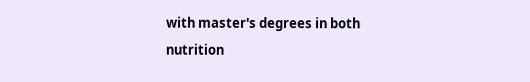with master's degrees in both nutrition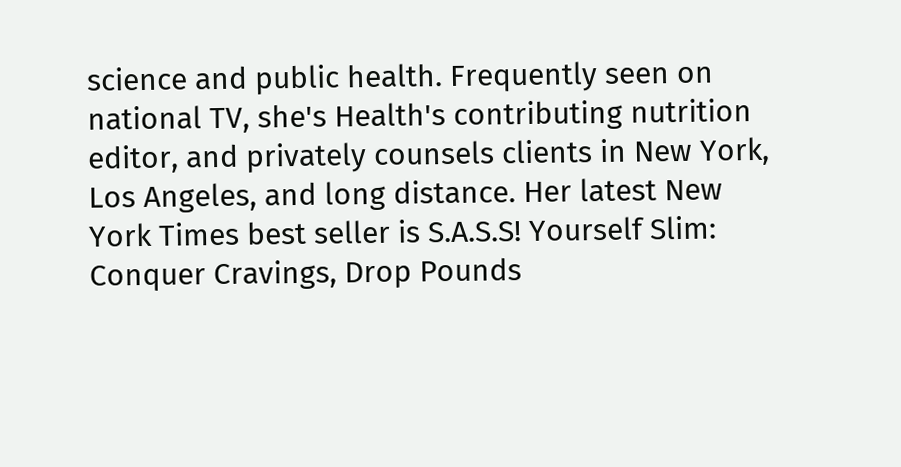science and public health. Frequently seen on national TV, she's Health's contributing nutrition editor, and privately counsels clients in New York, Los Angeles, and long distance. Her latest New York Times best seller is S.A.S.S! Yourself Slim: Conquer Cravings, Drop Pounds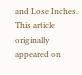and Lose Inches. This article originally appeared on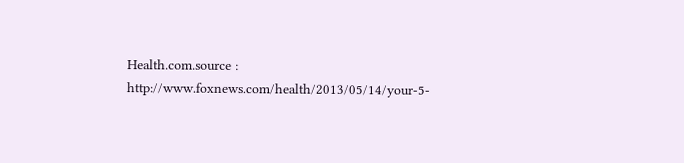Health.com.source : http://www.foxnews.com/health/2013/05/14/your-5-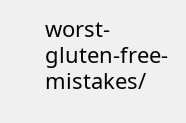worst-gluten-free-mistakes/